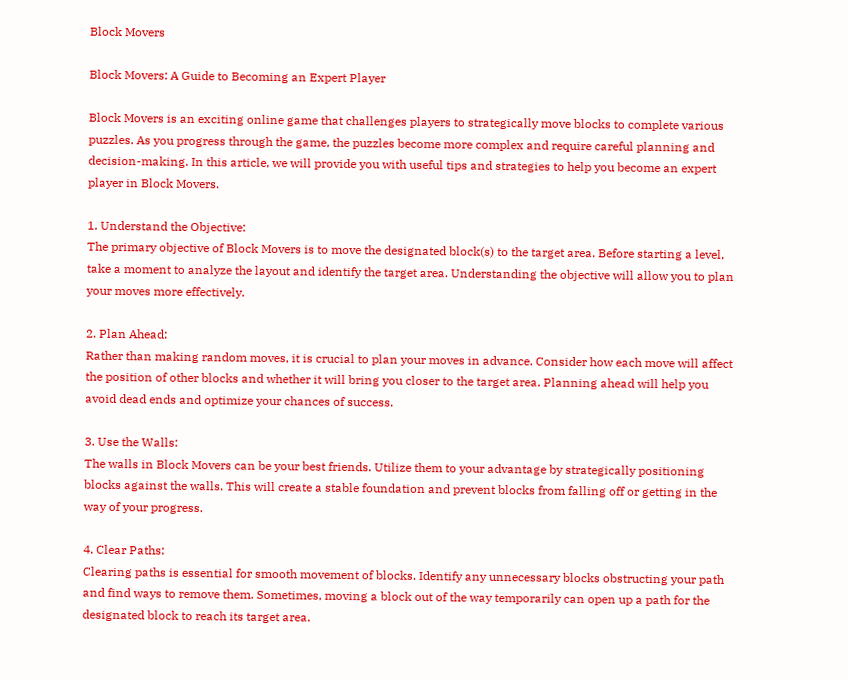Block Movers

Block Movers: A Guide to Becoming an Expert Player

Block Movers is an exciting online game that challenges players to strategically move blocks to complete various puzzles. As you progress through the game, the puzzles become more complex and require careful planning and decision-making. In this article, we will provide you with useful tips and strategies to help you become an expert player in Block Movers.

1. Understand the Objective:
The primary objective of Block Movers is to move the designated block(s) to the target area. Before starting a level, take a moment to analyze the layout and identify the target area. Understanding the objective will allow you to plan your moves more effectively.

2. Plan Ahead:
Rather than making random moves, it is crucial to plan your moves in advance. Consider how each move will affect the position of other blocks and whether it will bring you closer to the target area. Planning ahead will help you avoid dead ends and optimize your chances of success.

3. Use the Walls:
The walls in Block Movers can be your best friends. Utilize them to your advantage by strategically positioning blocks against the walls. This will create a stable foundation and prevent blocks from falling off or getting in the way of your progress.

4. Clear Paths:
Clearing paths is essential for smooth movement of blocks. Identify any unnecessary blocks obstructing your path and find ways to remove them. Sometimes, moving a block out of the way temporarily can open up a path for the designated block to reach its target area.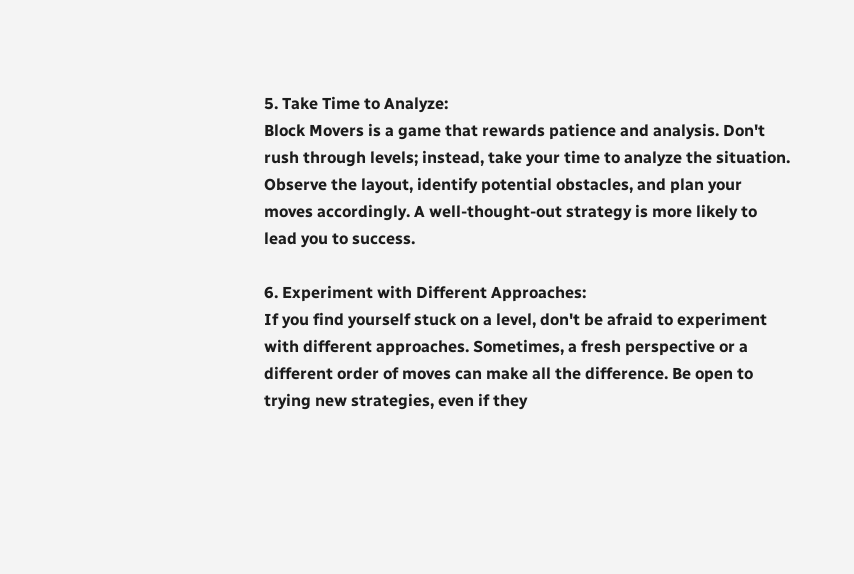5. Take Time to Analyze:
Block Movers is a game that rewards patience and analysis. Don't rush through levels; instead, take your time to analyze the situation. Observe the layout, identify potential obstacles, and plan your moves accordingly. A well-thought-out strategy is more likely to lead you to success.

6. Experiment with Different Approaches:
If you find yourself stuck on a level, don't be afraid to experiment with different approaches. Sometimes, a fresh perspective or a different order of moves can make all the difference. Be open to trying new strategies, even if they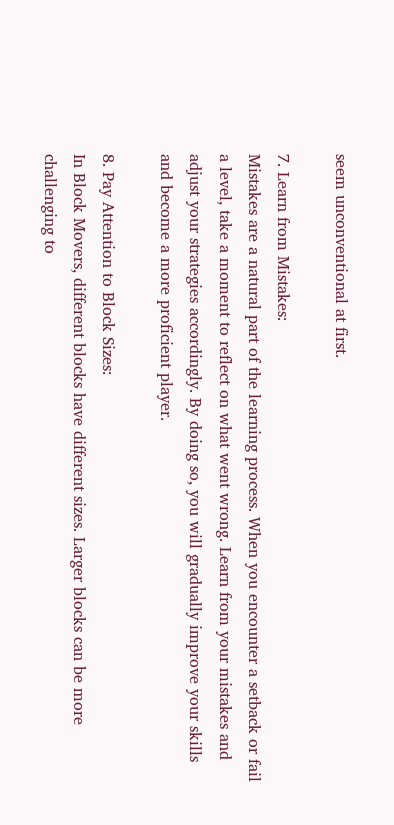seem unconventional at first.

7. Learn from Mistakes:
Mistakes are a natural part of the learning process. When you encounter a setback or fail a level, take a moment to reflect on what went wrong. Learn from your mistakes and adjust your strategies accordingly. By doing so, you will gradually improve your skills and become a more proficient player.

8. Pay Attention to Block Sizes:
In Block Movers, different blocks have different sizes. Larger blocks can be more challenging to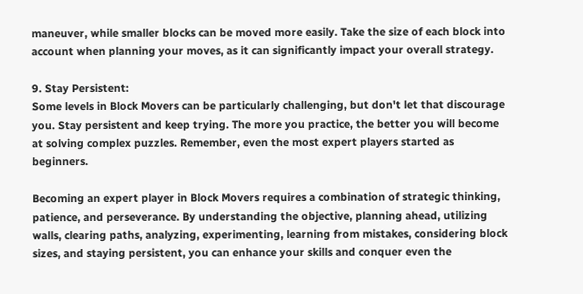maneuver, while smaller blocks can be moved more easily. Take the size of each block into account when planning your moves, as it can significantly impact your overall strategy.

9. Stay Persistent:
Some levels in Block Movers can be particularly challenging, but don't let that discourage you. Stay persistent and keep trying. The more you practice, the better you will become at solving complex puzzles. Remember, even the most expert players started as beginners.

Becoming an expert player in Block Movers requires a combination of strategic thinking, patience, and perseverance. By understanding the objective, planning ahead, utilizing walls, clearing paths, analyzing, experimenting, learning from mistakes, considering block sizes, and staying persistent, you can enhance your skills and conquer even the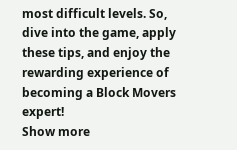most difficult levels. So, dive into the game, apply these tips, and enjoy the rewarding experience of becoming a Block Movers expert!
Show more